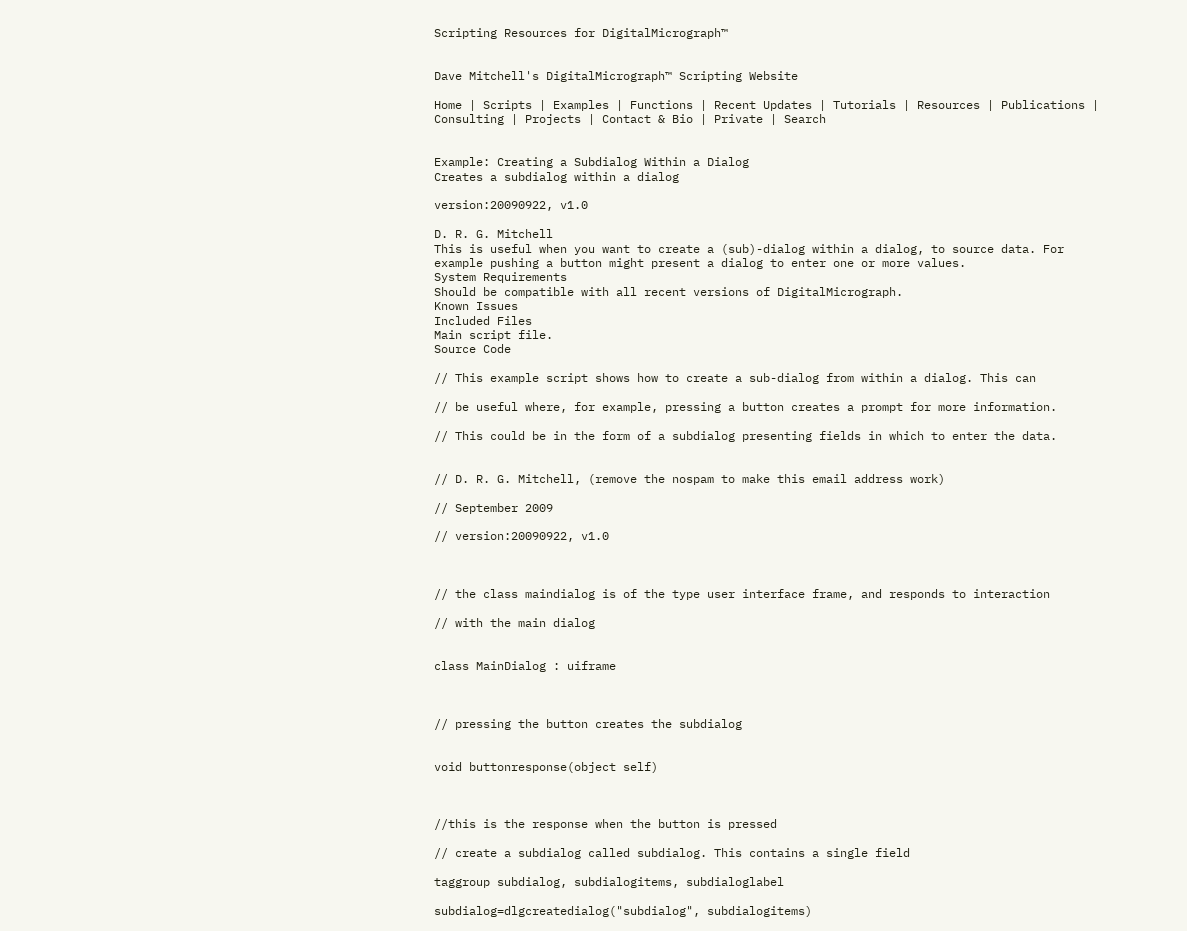Scripting Resources for DigitalMicrograph™


Dave Mitchell's DigitalMicrograph™ Scripting Website

Home | Scripts | Examples | Functions | Recent Updates | Tutorials | Resources | Publications | Consulting | Projects | Contact & Bio | Private | Search


Example: Creating a Subdialog Within a Dialog
Creates a subdialog within a dialog

version:20090922, v1.0

D. R. G. Mitchell
This is useful when you want to create a (sub)-dialog within a dialog, to source data. For example pushing a button might present a dialog to enter one or more values.
System Requirements
Should be compatible with all recent versions of DigitalMicrograph.
Known Issues
Included Files
Main script file.
Source Code

// This example script shows how to create a sub-dialog from within a dialog. This can

// be useful where, for example, pressing a button creates a prompt for more information.

// This could be in the form of a subdialog presenting fields in which to enter the data.


// D. R. G. Mitchell, (remove the nospam to make this email address work)

// September 2009

// version:20090922, v1.0



// the class maindialog is of the type user interface frame, and responds to interaction

// with the main dialog


class MainDialog : uiframe



// pressing the button creates the subdialog


void buttonresponse(object self)



//this is the response when the button is pressed

// create a subdialog called subdialog. This contains a single field

taggroup subdialog, subdialogitems, subdialoglabel

subdialog=dlgcreatedialog("subdialog", subdialogitems)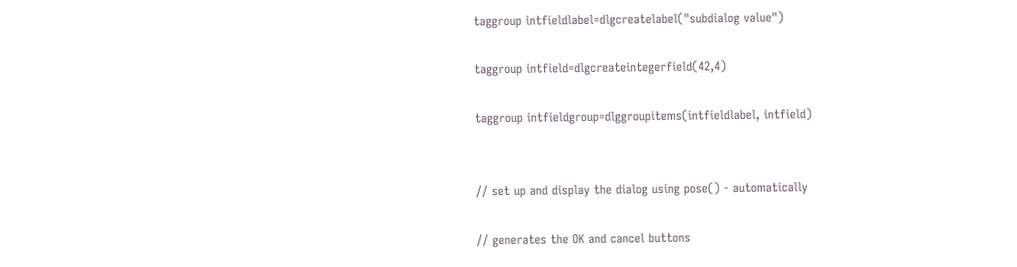taggroup intfieldlabel=dlgcreatelabel("subdialog value")

taggroup intfield=dlgcreateintegerfield(42,4)

taggroup intfieldgroup=dlggroupitems(intfieldlabel, intfield)


// set up and display the dialog using pose() - automatically

// generates the OK and cancel buttons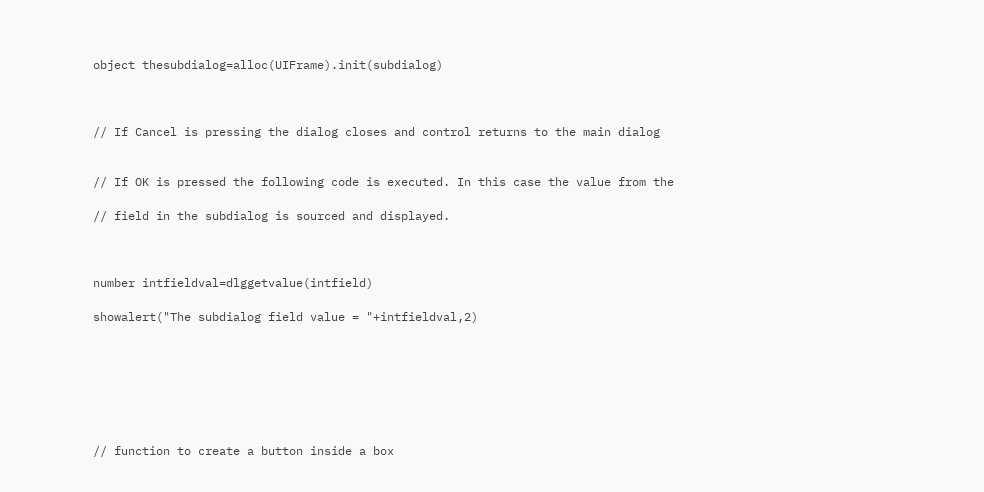object thesubdialog=alloc(UIFrame).init(subdialog)



// If Cancel is pressing the dialog closes and control returns to the main dialog


// If OK is pressed the following code is executed. In this case the value from the

// field in the subdialog is sourced and displayed.



number intfieldval=dlggetvalue(intfield)

showalert("The subdialog field value = "+intfieldval,2)







// function to create a button inside a box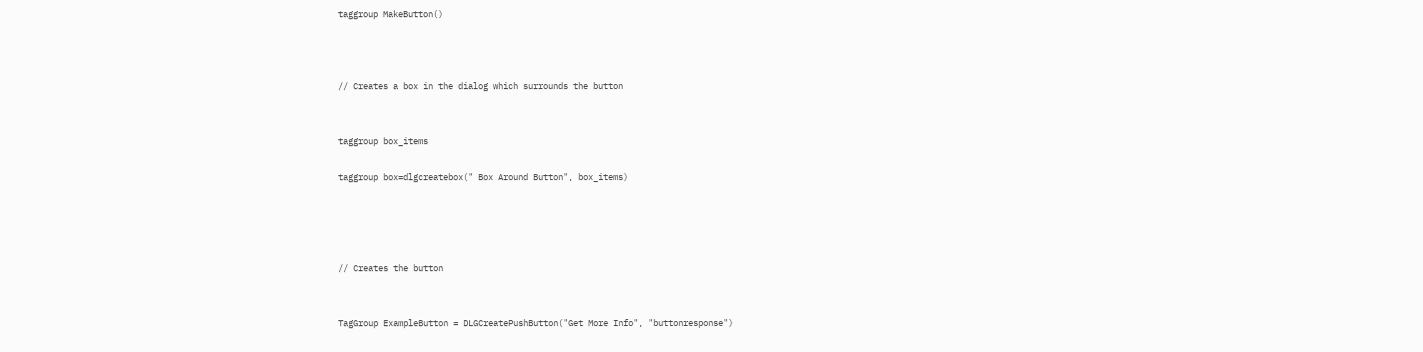taggroup MakeButton()



// Creates a box in the dialog which surrounds the button


taggroup box_items

taggroup box=dlgcreatebox(" Box Around Button", box_items)




// Creates the button


TagGroup ExampleButton = DLGCreatePushButton("Get More Info", "buttonresponse")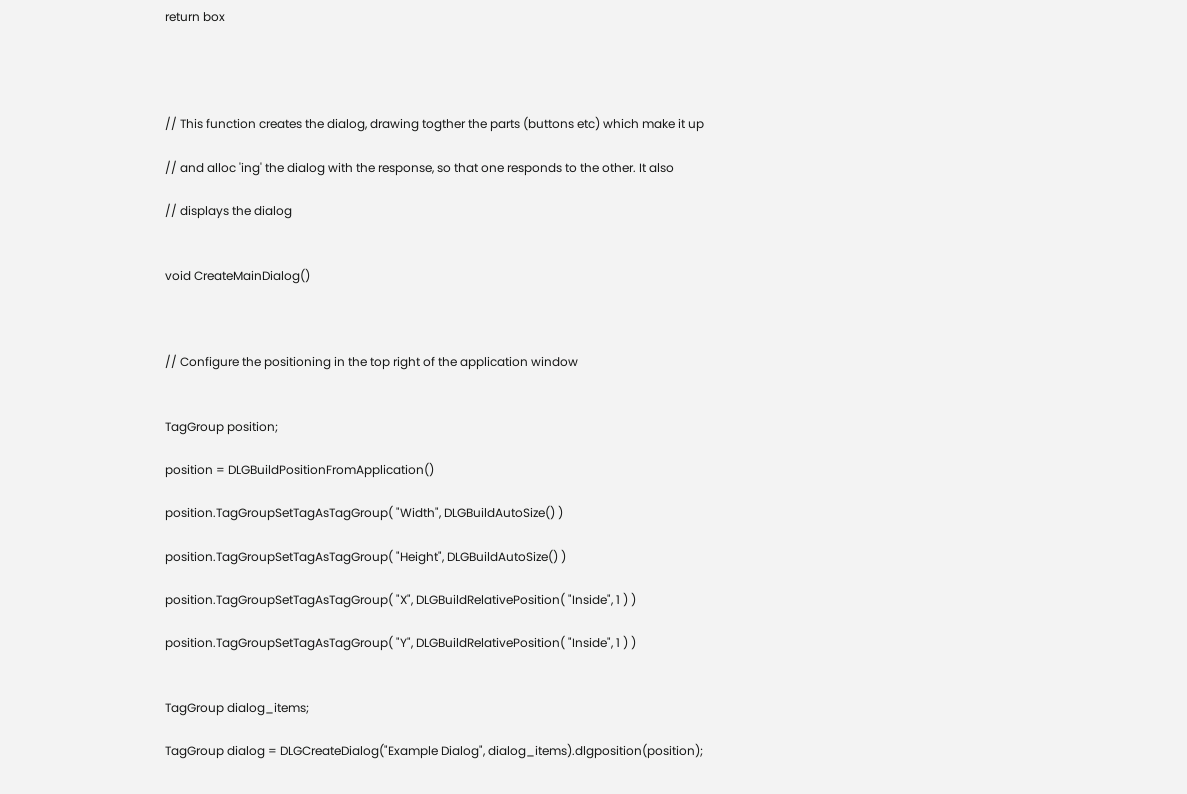return box




// This function creates the dialog, drawing togther the parts (buttons etc) which make it up

// and alloc 'ing' the dialog with the response, so that one responds to the other. It also

// displays the dialog


void CreateMainDialog()



// Configure the positioning in the top right of the application window


TagGroup position;

position = DLGBuildPositionFromApplication()

position.TagGroupSetTagAsTagGroup( "Width", DLGBuildAutoSize() )

position.TagGroupSetTagAsTagGroup( "Height", DLGBuildAutoSize() )

position.TagGroupSetTagAsTagGroup( "X", DLGBuildRelativePosition( "Inside", 1 ) )

position.TagGroupSetTagAsTagGroup( "Y", DLGBuildRelativePosition( "Inside", 1 ) )


TagGroup dialog_items;

TagGroup dialog = DLGCreateDialog("Example Dialog", dialog_items).dlgposition(position);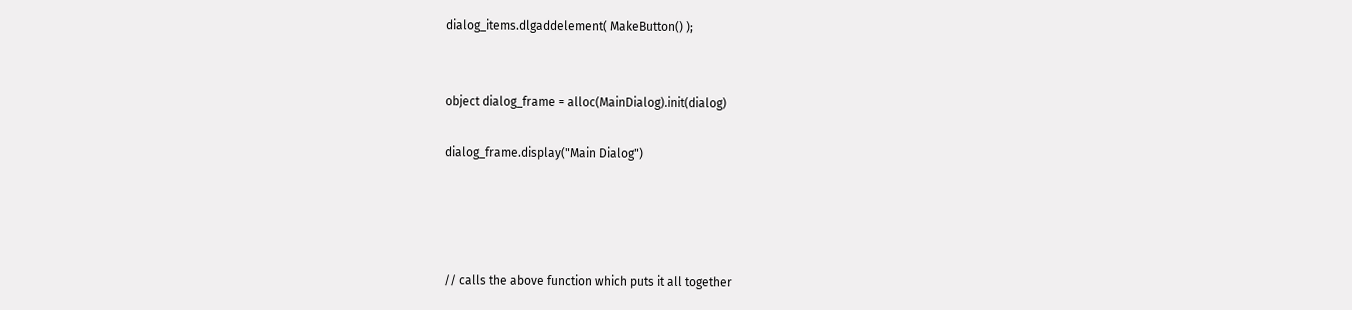dialog_items.dlgaddelement( MakeButton() );


object dialog_frame = alloc(MainDialog).init(dialog)

dialog_frame.display("Main Dialog")




// calls the above function which puts it all together